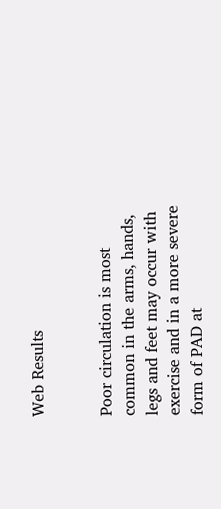Web Results


Poor circulation is most common in the arms, hands, legs and feet may occur with exercise and in a more severe form of PAD at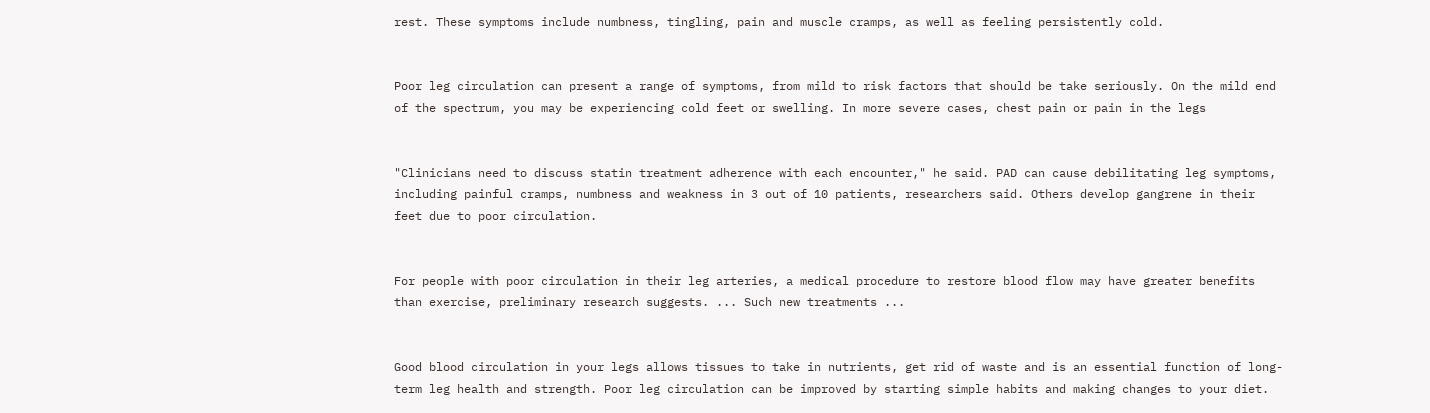rest. These symptoms include numbness, tingling, pain and muscle cramps, as well as feeling persistently cold.


Poor leg circulation can present a range of symptoms, from mild to risk factors that should be take seriously. On the mild end of the spectrum, you may be experiencing cold feet or swelling. In more severe cases, chest pain or pain in the legs


"Clinicians need to discuss statin treatment adherence with each encounter," he said. PAD can cause debilitating leg symptoms, including painful cramps, numbness and weakness in 3 out of 10 patients, researchers said. Others develop gangrene in their feet due to poor circulation.


For people with poor circulation in their leg arteries, a medical procedure to restore blood flow may have greater benefits than exercise, preliminary research suggests. ... Such new treatments ...


Good blood circulation in your legs allows tissues to take in nutrients, get rid of waste and is an essential function of long-term leg health and strength. Poor leg circulation can be improved by starting simple habits and making changes to your diet.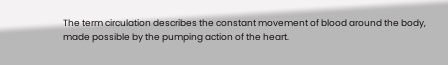The term circulation describes the constant movement of blood around the body, made possible by the pumping action of the heart.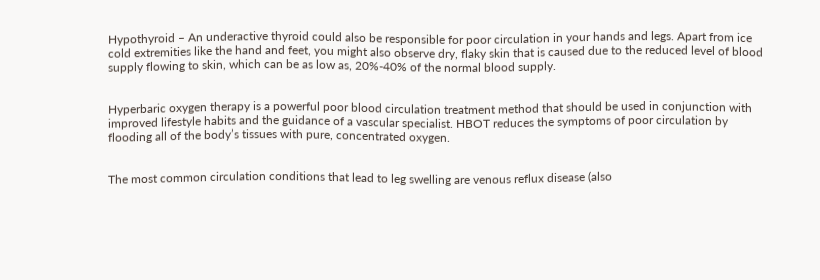Hypothyroid – An underactive thyroid could also be responsible for poor circulation in your hands and legs. Apart from ice cold extremities like the hand and feet, you might also observe dry, flaky skin that is caused due to the reduced level of blood supply flowing to skin, which can be as low as, 20%-40% of the normal blood supply.


Hyperbaric oxygen therapy is a powerful poor blood circulation treatment method that should be used in conjunction with improved lifestyle habits and the guidance of a vascular specialist. HBOT reduces the symptoms of poor circulation by flooding all of the body’s tissues with pure, concentrated oxygen.


The most common circulation conditions that lead to leg swelling are venous reflux disease (also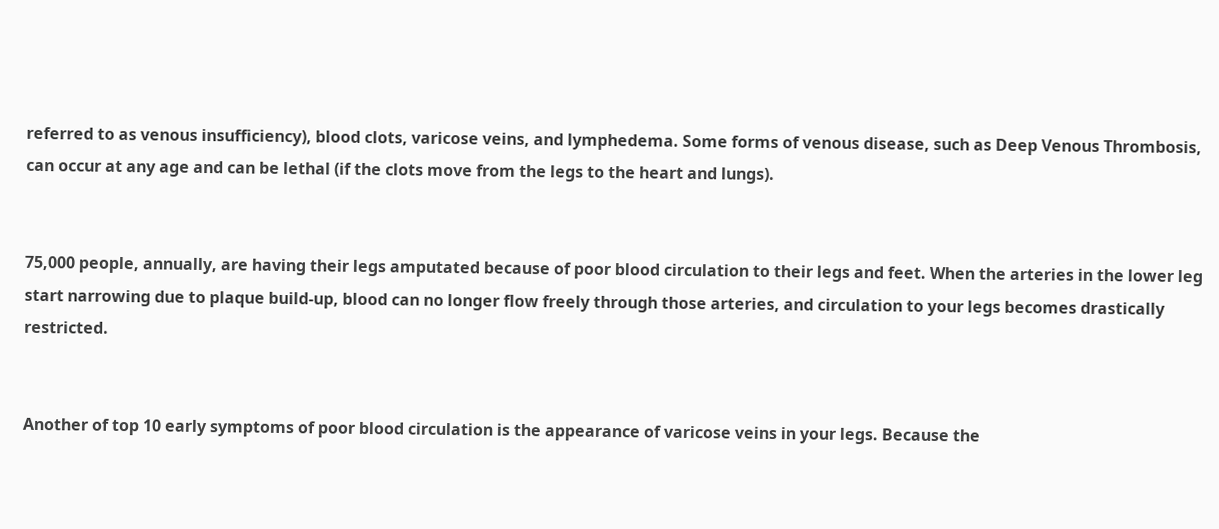referred to as venous insufficiency), blood clots, varicose veins, and lymphedema. Some forms of venous disease, such as Deep Venous Thrombosis, can occur at any age and can be lethal (if the clots move from the legs to the heart and lungs).


75,000 people, annually, are having their legs amputated because of poor blood circulation to their legs and feet. When the arteries in the lower leg start narrowing due to plaque build-up, blood can no longer flow freely through those arteries, and circulation to your legs becomes drastically restricted.


Another of top 10 early symptoms of poor blood circulation is the appearance of varicose veins in your legs. Because the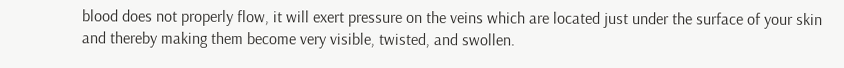blood does not properly flow, it will exert pressure on the veins which are located just under the surface of your skin and thereby making them become very visible, twisted, and swollen.